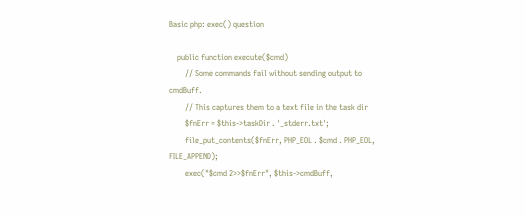Basic php: exec() question

    public function execute($cmd)
        // Some commands fail without sending output to cmdBuff.
        // This captures them to a text file in the task dir
        $fnErr = $this->taskDir . '_stderr.txt';
        file_put_contents($fnErr, PHP_EOL . $cmd . PHP_EOL, FILE_APPEND);
        exec("$cmd 2>>$fnErr", $this->cmdBuff,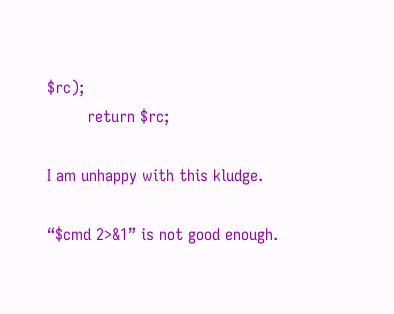$rc);
        return $rc;

I am unhappy with this kludge.

“$cmd 2>&1” is not good enough.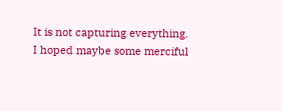It is not capturing everything.
I hoped maybe some merciful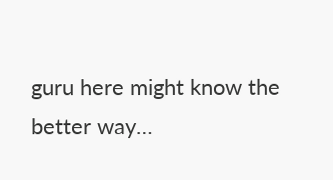guru here might know the better way…